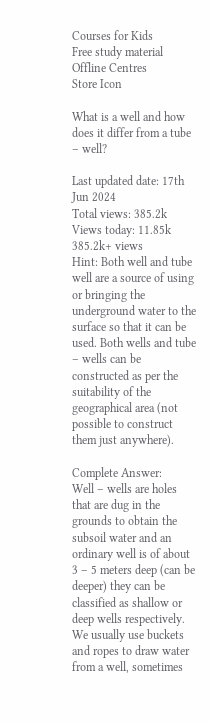Courses for Kids
Free study material
Offline Centres
Store Icon

What is a well and how does it differ from a tube – well?

Last updated date: 17th Jun 2024
Total views: 385.2k
Views today: 11.85k
385.2k+ views
Hint: Both well and tube well are a source of using or bringing the underground water to the surface so that it can be used. Both wells and tube – wells can be constructed as per the suitability of the geographical area (not possible to construct them just anywhere).

Complete Answer:
Well – wells are holes that are dug in the grounds to obtain the subsoil water and an ordinary well is of about 3 – 5 meters deep (can be deeper) they can be classified as shallow or deep wells respectively. We usually use buckets and ropes to draw water from a well, sometimes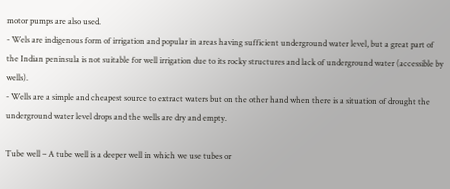motor pumps are also used.
- Wels are indigenous form of irrigation and popular in areas having sufficient underground water level, but a great part of the Indian peninsula is not suitable for well irrigation due to its rocky structures and lack of underground water (accessible by wells).
- Wells are a simple and cheapest source to extract waters but on the other hand when there is a situation of drought the underground water level drops and the wells are dry and empty.

Tube well – A tube well is a deeper well in which we use tubes or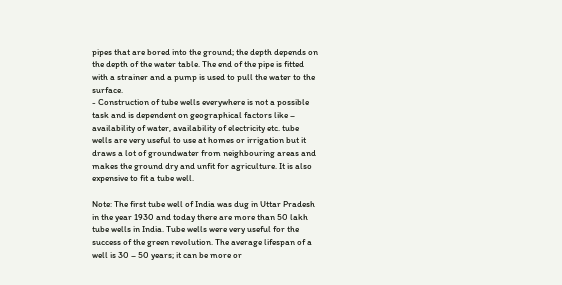pipes that are bored into the ground; the depth depends on the depth of the water table. The end of the pipe is fitted with a strainer and a pump is used to pull the water to the surface.
- Construction of tube wells everywhere is not a possible task and is dependent on geographical factors like – availability of water, availability of electricity etc. tube wells are very useful to use at homes or irrigation but it draws a lot of groundwater from neighbouring areas and makes the ground dry and unfit for agriculture. It is also expensive to fit a tube well.

Note: The first tube well of India was dug in Uttar Pradesh in the year 1930 and today there are more than 50 lakh tube wells in India. Tube wells were very useful for the success of the green revolution. The average lifespan of a well is 30 – 50 years; it can be more or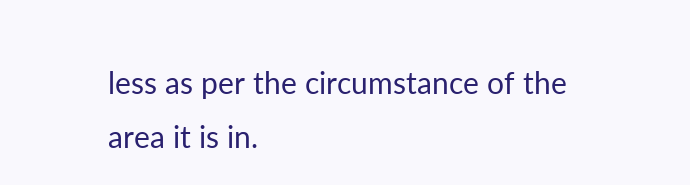less as per the circumstance of the area it is in.